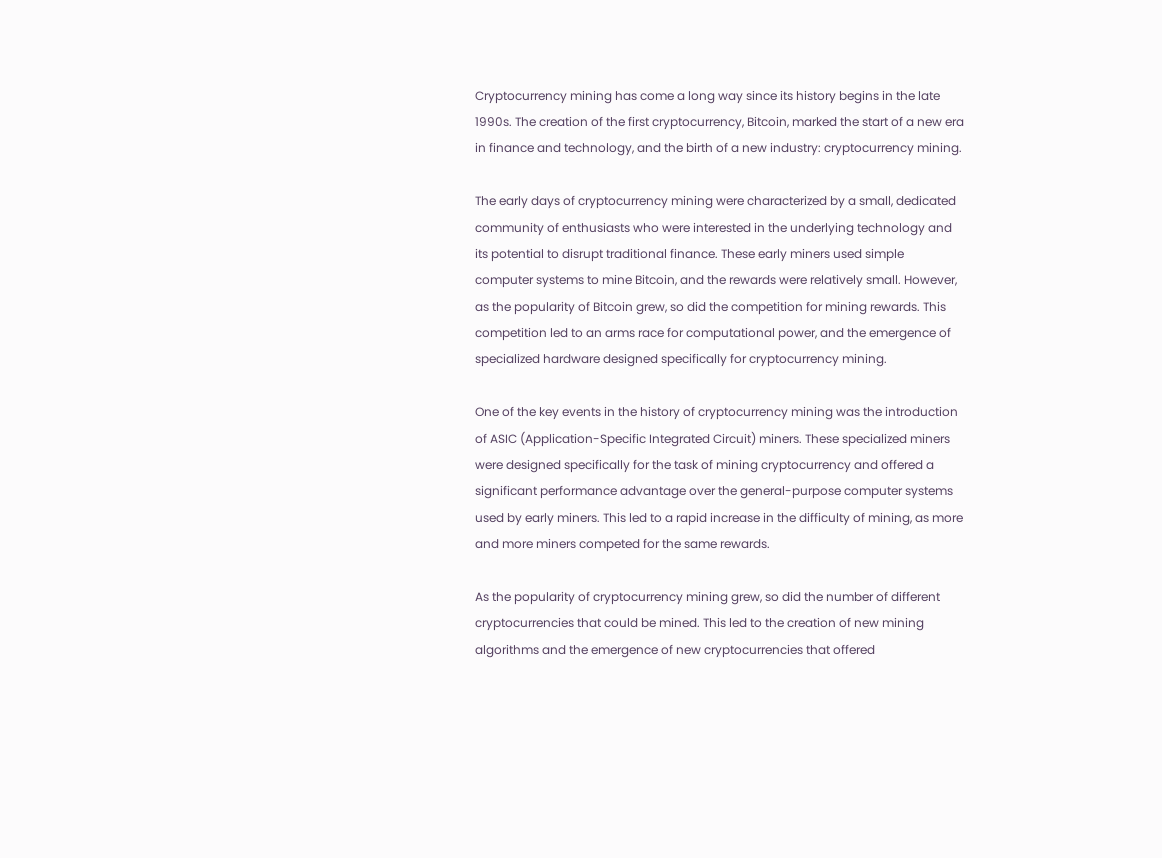Cryptocurrency mining has come a long way since its history begins in the late 1990s. The creation of the first cryptocurrency, Bitcoin, marked the start of a new era in finance and technology, and the birth of a new industry: cryptocurrency mining.

The early days of cryptocurrency mining were characterized by a small, dedicated community of enthusiasts who were interested in the underlying technology and its potential to disrupt traditional finance. These early miners used simple computer systems to mine Bitcoin, and the rewards were relatively small. However, as the popularity of Bitcoin grew, so did the competition for mining rewards. This competition led to an arms race for computational power, and the emergence of specialized hardware designed specifically for cryptocurrency mining.

One of the key events in the history of cryptocurrency mining was the introduction of ASIC (Application-Specific Integrated Circuit) miners. These specialized miners were designed specifically for the task of mining cryptocurrency and offered a significant performance advantage over the general-purpose computer systems used by early miners. This led to a rapid increase in the difficulty of mining, as more and more miners competed for the same rewards.

As the popularity of cryptocurrency mining grew, so did the number of different cryptocurrencies that could be mined. This led to the creation of new mining algorithms and the emergence of new cryptocurrencies that offered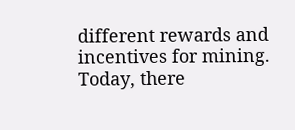different rewards and incentives for mining. Today, there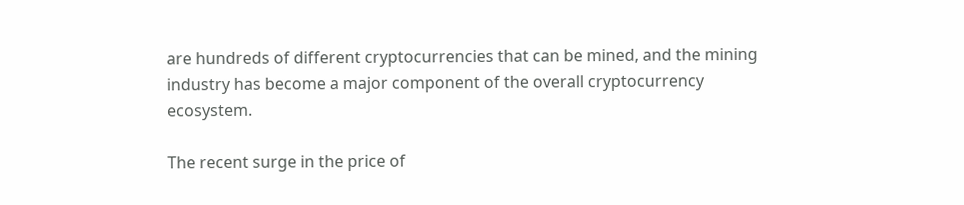are hundreds of different cryptocurrencies that can be mined, and the mining industry has become a major component of the overall cryptocurrency ecosystem.

The recent surge in the price of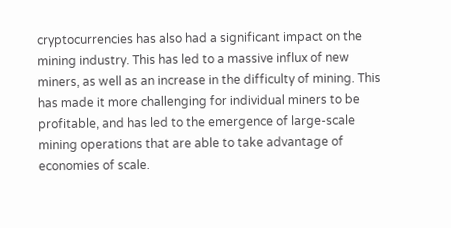cryptocurrencies has also had a significant impact on the mining industry. This has led to a massive influx of new miners, as well as an increase in the difficulty of mining. This has made it more challenging for individual miners to be profitable, and has led to the emergence of large-scale mining operations that are able to take advantage of economies of scale.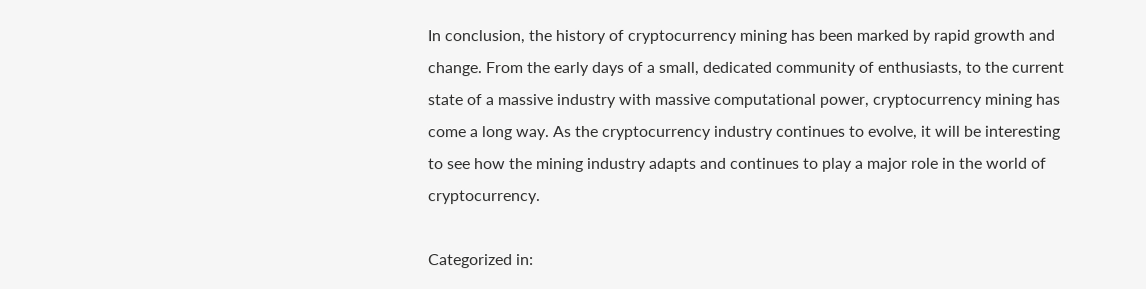In conclusion, the history of cryptocurrency mining has been marked by rapid growth and change. From the early days of a small, dedicated community of enthusiasts, to the current state of a massive industry with massive computational power, cryptocurrency mining has come a long way. As the cryptocurrency industry continues to evolve, it will be interesting to see how the mining industry adapts and continues to play a major role in the world of cryptocurrency.

Categorized in: